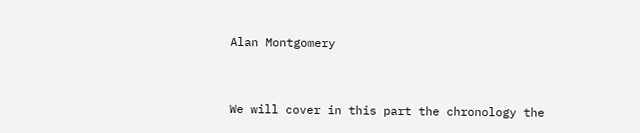Alan Montgomery



We will cover in this part the chronology the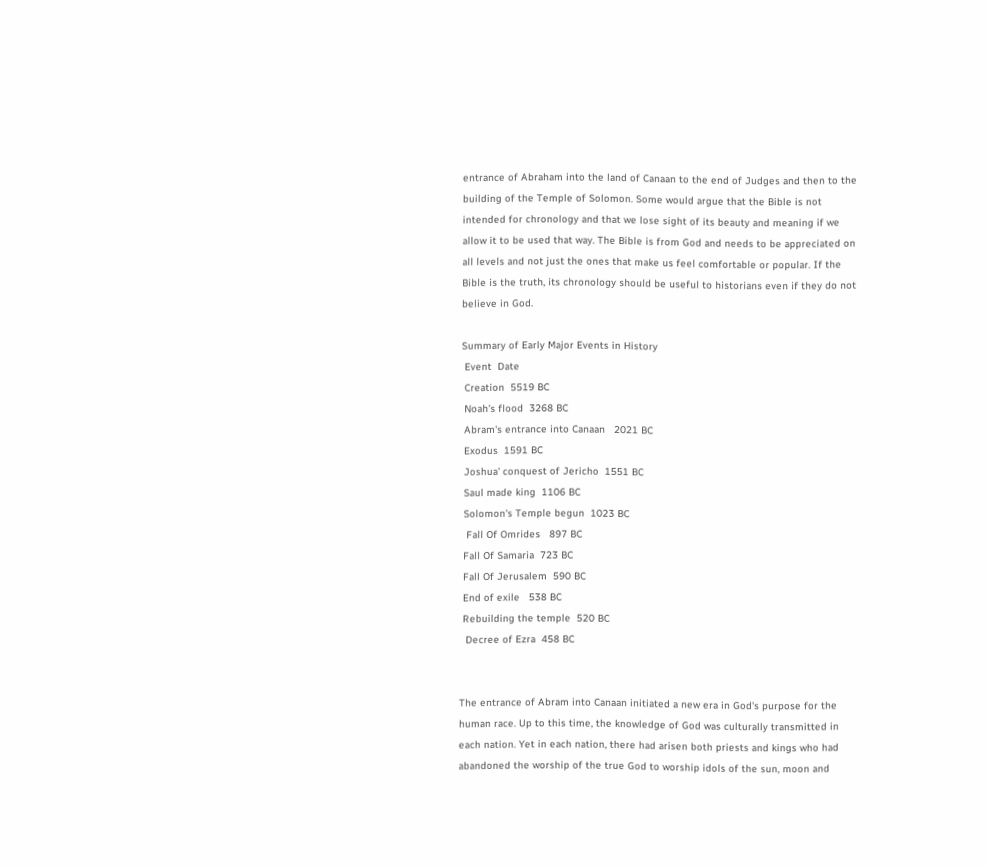entrance of Abraham into the land of Canaan to the end of Judges and then to the building of the Temple of Solomon. Some would argue that the Bible is not intended for chronology and that we lose sight of its beauty and meaning if we allow it to be used that way. The Bible is from God and needs to be appreciated on all levels and not just the ones that make us feel comfortable or popular. If the Bible is the truth, its chronology should be useful to historians even if they do not believe in God.

Summary of Early Major Events in History
 Event  Date
 Creation  5519 BC
 Noah's flood  3268 BC
 Abram's entrance into Canaan   2021 BC
 Exodus  1591 BC
 Joshua' conquest of Jericho  1551 BC
 Saul made king  1106 BC
 Solomon's Temple begun  1023 BC
  Fall Of Omrides   897 BC
 Fall Of Samaria  723 BC
 Fall Of Jerusalem  590 BC
 End of exile   538 BC
 Rebuilding the temple  520 BC
  Decree of Ezra  458 BC


The entrance of Abram into Canaan initiated a new era in God's purpose for the human race. Up to this time, the knowledge of God was culturally transmitted in each nation. Yet in each nation, there had arisen both priests and kings who had abandoned the worship of the true God to worship idols of the sun, moon and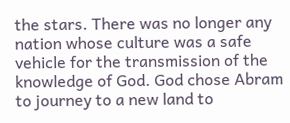the stars. There was no longer any nation whose culture was a safe vehicle for the transmission of the knowledge of God. God chose Abram to journey to a new land to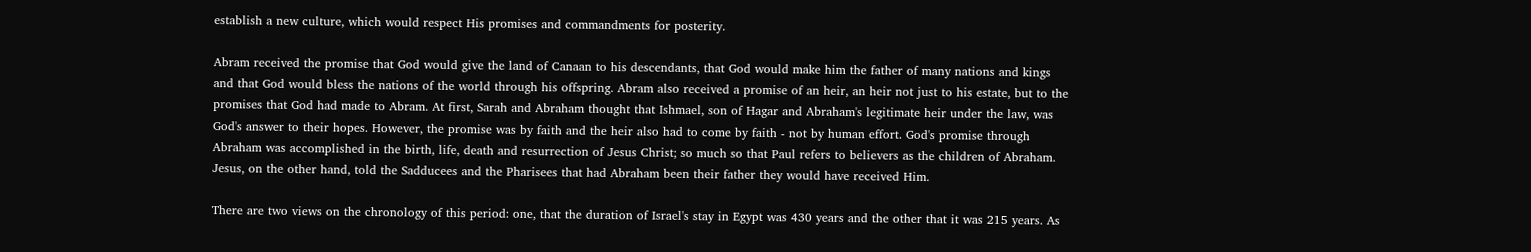establish a new culture, which would respect His promises and commandments for posterity.

Abram received the promise that God would give the land of Canaan to his descendants, that God would make him the father of many nations and kings and that God would bless the nations of the world through his offspring. Abram also received a promise of an heir, an heir not just to his estate, but to the promises that God had made to Abram. At first, Sarah and Abraham thought that Ishmael, son of Hagar and Abraham's legitimate heir under the law, was God's answer to their hopes. However, the promise was by faith and the heir also had to come by faith - not by human effort. God's promise through Abraham was accomplished in the birth, life, death and resurrection of Jesus Christ; so much so that Paul refers to believers as the children of Abraham. Jesus, on the other hand, told the Sadducees and the Pharisees that had Abraham been their father they would have received Him.

There are two views on the chronology of this period: one, that the duration of Israel's stay in Egypt was 430 years and the other that it was 215 years. As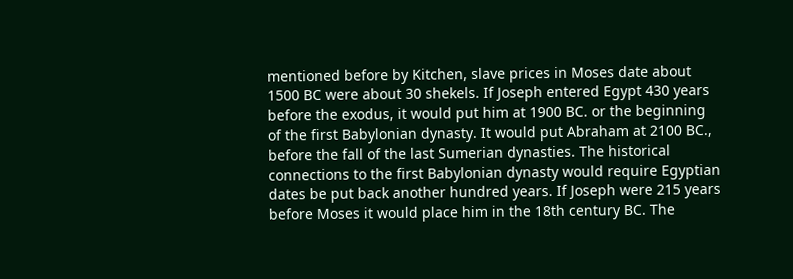mentioned before by Kitchen, slave prices in Moses date about 1500 BC were about 30 shekels. If Joseph entered Egypt 430 years before the exodus, it would put him at 1900 BC. or the beginning of the first Babylonian dynasty. It would put Abraham at 2100 BC., before the fall of the last Sumerian dynasties. The historical connections to the first Babylonian dynasty would require Egyptian dates be put back another hundred years. If Joseph were 215 years before Moses it would place him in the 18th century BC. The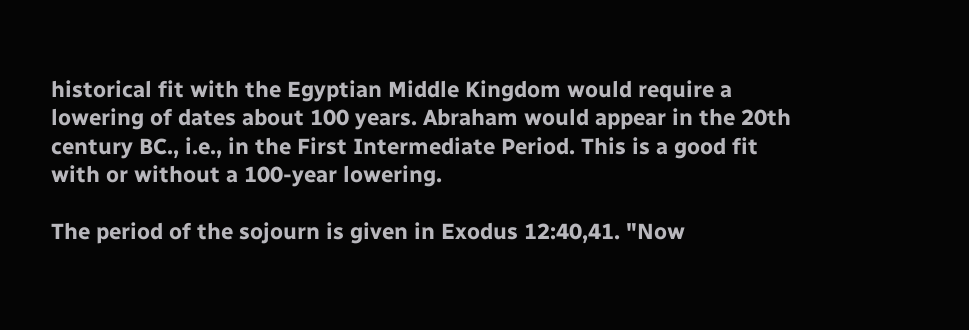historical fit with the Egyptian Middle Kingdom would require a lowering of dates about 100 years. Abraham would appear in the 20th century BC., i.e., in the First Intermediate Period. This is a good fit with or without a 100-year lowering.

The period of the sojourn is given in Exodus 12:40,41. "Now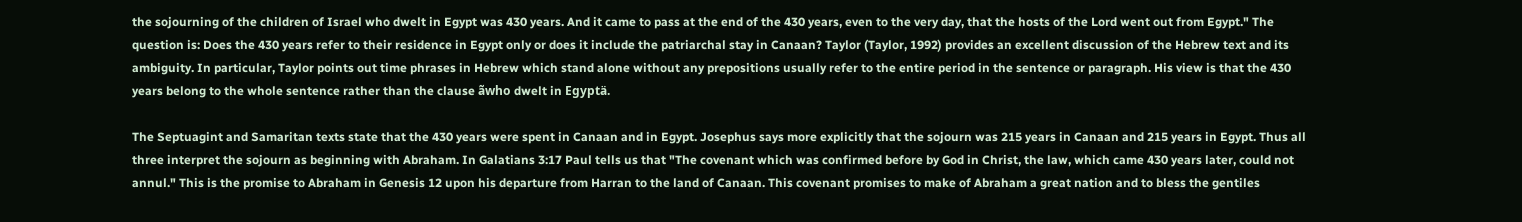the sojourning of the children of Israel who dwelt in Egypt was 430 years. And it came to pass at the end of the 430 years, even to the very day, that the hosts of the Lord went out from Egypt." The question is: Does the 430 years refer to their residence in Egypt only or does it include the patriarchal stay in Canaan? Taylor (Taylor, 1992) provides an excellent discussion of the Hebrew text and its ambiguity. In particular, Taylor points out time phrases in Hebrew which stand alone without any prepositions usually refer to the entire period in the sentence or paragraph. His view is that the 430 years belong to the whole sentence rather than the clause ãwho dwelt in Egyptä.

The Septuagint and Samaritan texts state that the 430 years were spent in Canaan and in Egypt. Josephus says more explicitly that the sojourn was 215 years in Canaan and 215 years in Egypt. Thus all three interpret the sojourn as beginning with Abraham. In Galatians 3:17 Paul tells us that "The covenant which was confirmed before by God in Christ, the law, which came 430 years later, could not annul." This is the promise to Abraham in Genesis 12 upon his departure from Harran to the land of Canaan. This covenant promises to make of Abraham a great nation and to bless the gentiles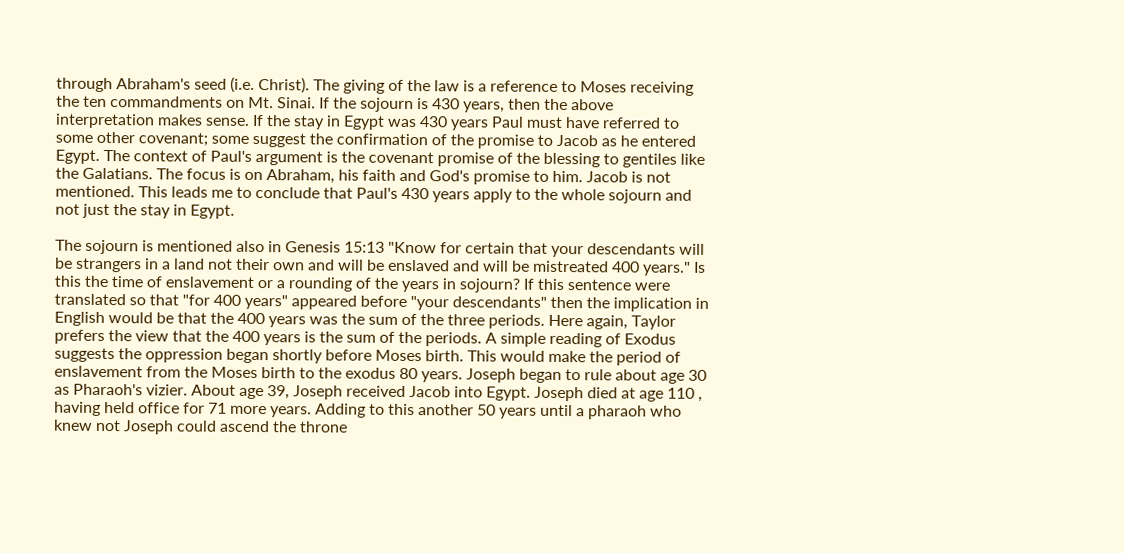through Abraham's seed (i.e. Christ). The giving of the law is a reference to Moses receiving the ten commandments on Mt. Sinai. If the sojourn is 430 years, then the above interpretation makes sense. If the stay in Egypt was 430 years Paul must have referred to some other covenant; some suggest the confirmation of the promise to Jacob as he entered Egypt. The context of Paul's argument is the covenant promise of the blessing to gentiles like the Galatians. The focus is on Abraham, his faith and God's promise to him. Jacob is not mentioned. This leads me to conclude that Paul's 430 years apply to the whole sojourn and not just the stay in Egypt.

The sojourn is mentioned also in Genesis 15:13 "Know for certain that your descendants will be strangers in a land not their own and will be enslaved and will be mistreated 400 years." Is this the time of enslavement or a rounding of the years in sojourn? If this sentence were translated so that "for 400 years" appeared before "your descendants" then the implication in English would be that the 400 years was the sum of the three periods. Here again, Taylor prefers the view that the 400 years is the sum of the periods. A simple reading of Exodus suggests the oppression began shortly before Moses birth. This would make the period of enslavement from the Moses birth to the exodus 80 years. Joseph began to rule about age 30 as Pharaoh's vizier. About age 39, Joseph received Jacob into Egypt. Joseph died at age 110 , having held office for 71 more years. Adding to this another 50 years until a pharaoh who knew not Joseph could ascend the throne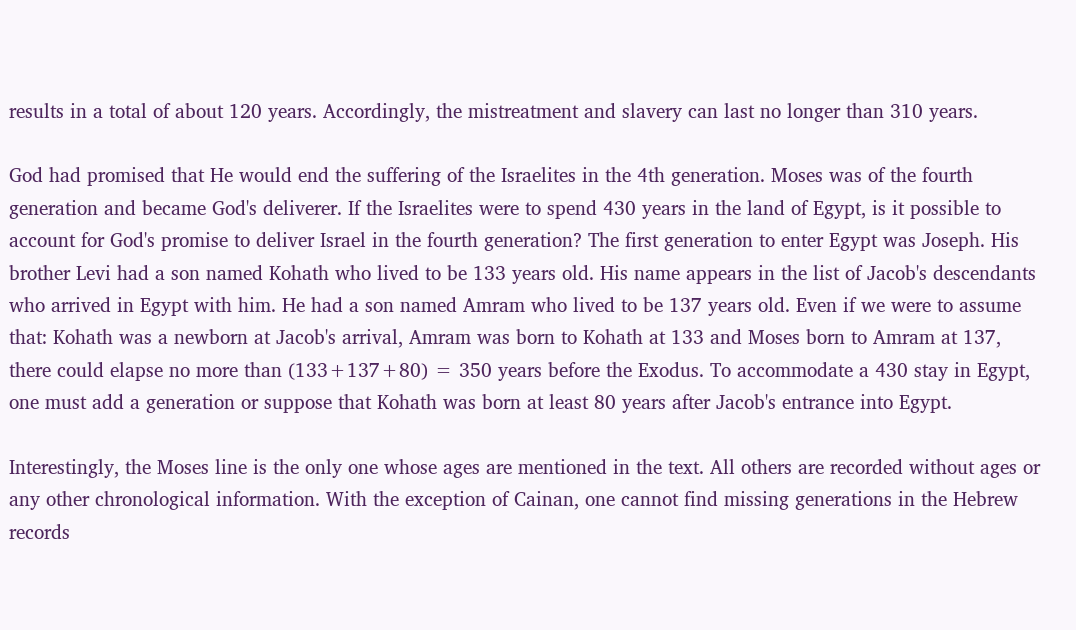results in a total of about 120 years. Accordingly, the mistreatment and slavery can last no longer than 310 years.

God had promised that He would end the suffering of the Israelites in the 4th generation. Moses was of the fourth generation and became God's deliverer. If the Israelites were to spend 430 years in the land of Egypt, is it possible to account for God's promise to deliver Israel in the fourth generation? The first generation to enter Egypt was Joseph. His brother Levi had a son named Kohath who lived to be 133 years old. His name appears in the list of Jacob's descendants who arrived in Egypt with him. He had a son named Amram who lived to be 137 years old. Even if we were to assume that: Kohath was a newborn at Jacob's arrival, Amram was born to Kohath at 133 and Moses born to Amram at 137, there could elapse no more than (133+137+80) = 350 years before the Exodus. To accommodate a 430 stay in Egypt, one must add a generation or suppose that Kohath was born at least 80 years after Jacob's entrance into Egypt.

Interestingly, the Moses line is the only one whose ages are mentioned in the text. All others are recorded without ages or any other chronological information. With the exception of Cainan, one cannot find missing generations in the Hebrew records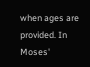when ages are provided. In Moses'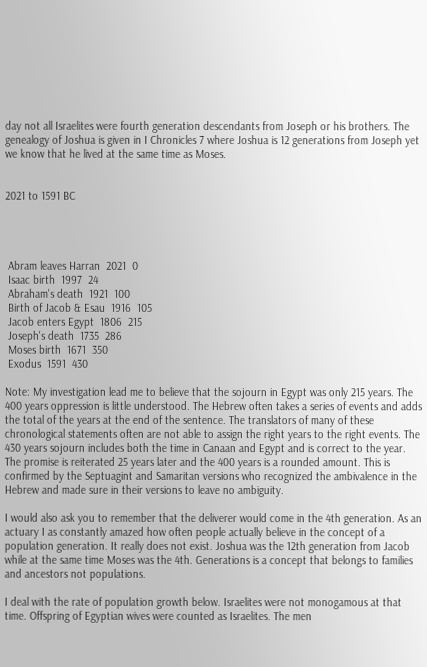day not all Israelites were fourth generation descendants from Joseph or his brothers. The genealogy of Joshua is given in I Chronicles 7 where Joshua is 12 generations from Joseph yet we know that he lived at the same time as Moses.


2021 to 1591 BC




 Abram leaves Harran  2021  0
 Isaac birth  1997  24
 Abraham's death  1921  100
 Birth of Jacob & Esau  1916  105
 Jacob enters Egypt  1806  215
 Joseph's death  1735  286
 Moses birth  1671  350
 Exodus  1591  430

Note: My investigation lead me to believe that the sojourn in Egypt was only 215 years. The 400 years oppression is little understood. The Hebrew often takes a series of events and adds the total of the years at the end of the sentence. The translators of many of these chronological statements often are not able to assign the right years to the right events. The 430 years sojourn includes both the time in Canaan and Egypt and is correct to the year. The promise is reiterated 25 years later and the 400 years is a rounded amount. This is confirmed by the Septuagint and Samaritan versions who recognized the ambivalence in the Hebrew and made sure in their versions to leave no ambiguity.

I would also ask you to remember that the deliverer would come in the 4th generation. As an actuary I as constantly amazed how often people actually believe in the concept of a population generation. It really does not exist. Joshua was the 12th generation from Jacob while at the same time Moses was the 4th. Generations is a concept that belongs to families and ancestors not populations.

I deal with the rate of population growth below. Israelites were not monogamous at that time. Offspring of Egyptian wives were counted as Israelites. The men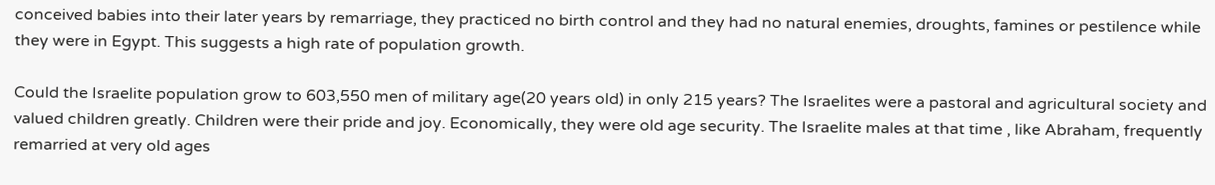conceived babies into their later years by remarriage, they practiced no birth control and they had no natural enemies, droughts, famines or pestilence while they were in Egypt. This suggests a high rate of population growth.

Could the Israelite population grow to 603,550 men of military age(20 years old) in only 215 years? The Israelites were a pastoral and agricultural society and valued children greatly. Children were their pride and joy. Economically, they were old age security. The Israelite males at that time , like Abraham, frequently remarried at very old ages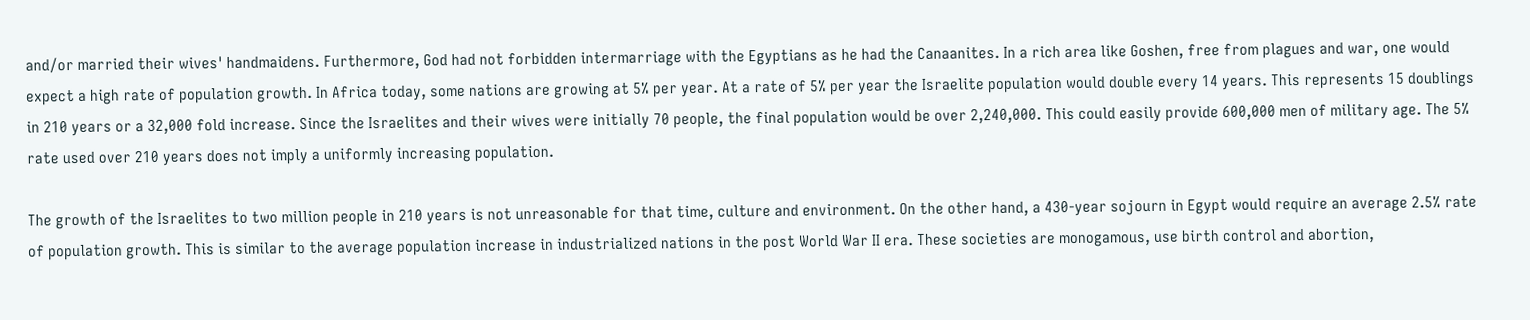and/or married their wives' handmaidens. Furthermore, God had not forbidden intermarriage with the Egyptians as he had the Canaanites. In a rich area like Goshen, free from plagues and war, one would expect a high rate of population growth. In Africa today, some nations are growing at 5% per year. At a rate of 5% per year the Israelite population would double every 14 years. This represents 15 doublings in 210 years or a 32,000 fold increase. Since the Israelites and their wives were initially 70 people, the final population would be over 2,240,000. This could easily provide 600,000 men of military age. The 5% rate used over 210 years does not imply a uniformly increasing population.

The growth of the Israelites to two million people in 210 years is not unreasonable for that time, culture and environment. On the other hand, a 430-year sojourn in Egypt would require an average 2.5% rate of population growth. This is similar to the average population increase in industrialized nations in the post World War II era. These societies are monogamous, use birth control and abortion,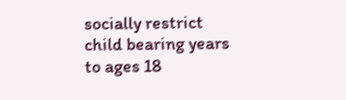socially restrict child bearing years to ages 18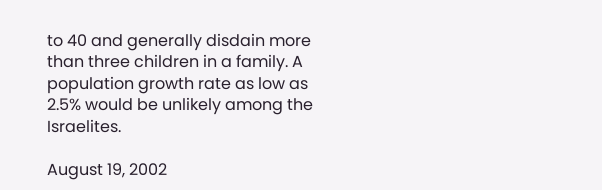to 40 and generally disdain more than three children in a family. A population growth rate as low as 2.5% would be unlikely among the Israelites.

August 19, 2002